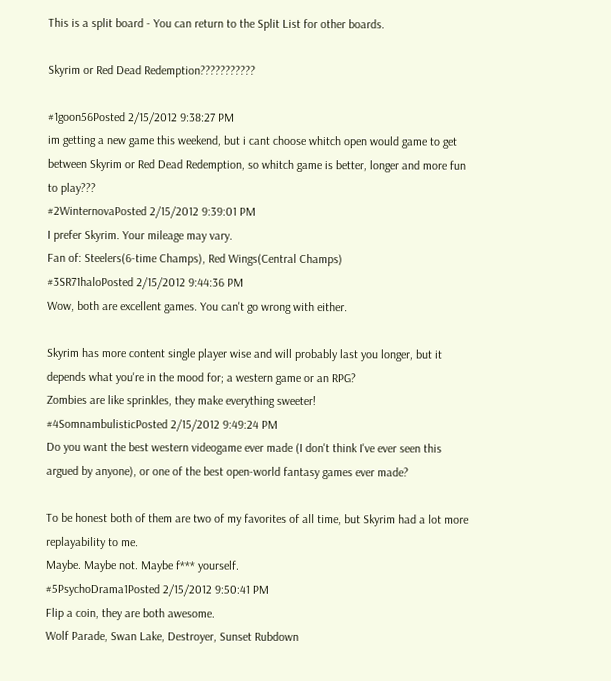This is a split board - You can return to the Split List for other boards.

Skyrim or Red Dead Redemption???????????

#1goon56Posted 2/15/2012 9:38:27 PM
im getting a new game this weekend, but i cant choose whitch open would game to get between Skyrim or Red Dead Redemption, so whitch game is better, longer and more fun to play???
#2WinternovaPosted 2/15/2012 9:39:01 PM
I prefer Skyrim. Your mileage may vary.
Fan of: Steelers(6-time Champs), Red Wings(Central Champs)
#3SR71haloPosted 2/15/2012 9:44:36 PM
Wow, both are excellent games. You can't go wrong with either.

Skyrim has more content single player wise and will probably last you longer, but it depends what you're in the mood for; a western game or an RPG?
Zombies are like sprinkles, they make everything sweeter!
#4SomnambulisticPosted 2/15/2012 9:49:24 PM
Do you want the best western videogame ever made (I don't think I've ever seen this argued by anyone), or one of the best open-world fantasy games ever made?

To be honest both of them are two of my favorites of all time, but Skyrim had a lot more replayability to me.
Maybe. Maybe not. Maybe f*** yourself.
#5PsychoDrama1Posted 2/15/2012 9:50:41 PM
Flip a coin, they are both awesome.
Wolf Parade, Swan Lake, Destroyer, Sunset Rubdown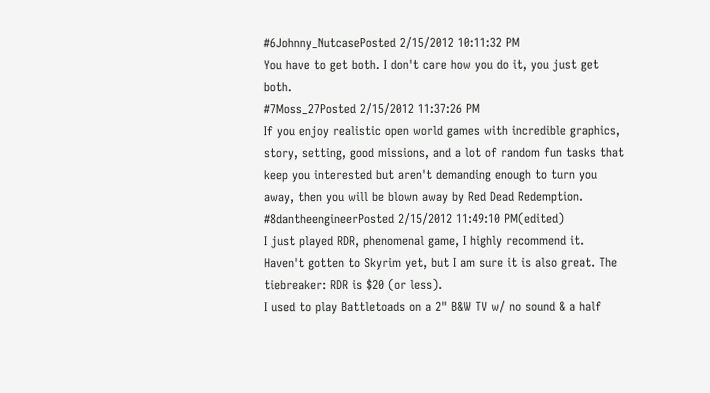#6Johnny_NutcasePosted 2/15/2012 10:11:32 PM
You have to get both. I don't care how you do it, you just get both.
#7Moss_27Posted 2/15/2012 11:37:26 PM
If you enjoy realistic open world games with incredible graphics, story, setting, good missions, and a lot of random fun tasks that keep you interested but aren't demanding enough to turn you away, then you will be blown away by Red Dead Redemption.
#8dantheengineerPosted 2/15/2012 11:49:10 PM(edited)
I just played RDR, phenomenal game, I highly recommend it. Haven't gotten to Skyrim yet, but I am sure it is also great. The tiebreaker: RDR is $20 (or less).
I used to play Battletoads on a 2" B&W TV w/ no sound & a half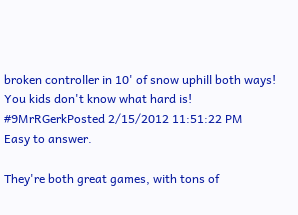broken controller in 10' of snow uphill both ways! You kids don't know what hard is!
#9MrRGerkPosted 2/15/2012 11:51:22 PM
Easy to answer.

They're both great games, with tons of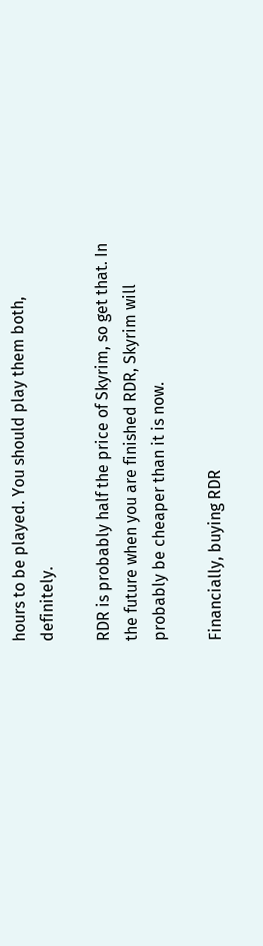hours to be played. You should play them both, definitely.

RDR is probably half the price of Skyrim, so get that. In the future when you are finished RDR, Skyrim will probably be cheaper than it is now.

Financially, buying RDR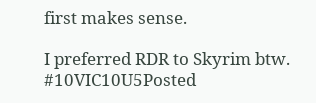first makes sense.

I preferred RDR to Skyrim btw.
#10VIC10U5Posted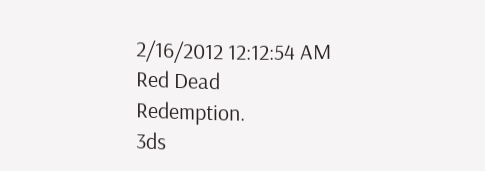2/16/2012 12:12:54 AM
Red Dead Redemption.
3ds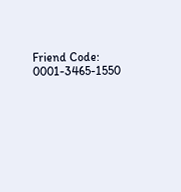Friend Code: 0001-3465-1550